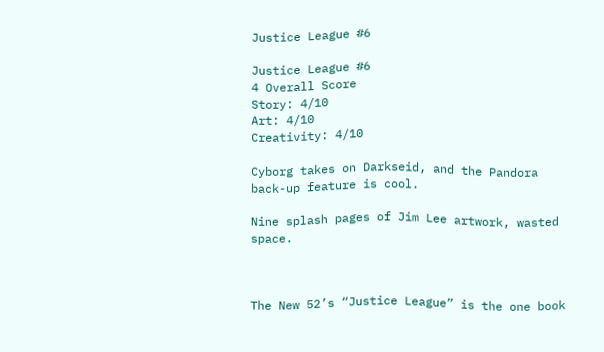Justice League #6

Justice League #6
4 Overall Score
Story: 4/10
Art: 4/10
Creativity: 4/10

Cyborg takes on Darkseid, and the Pandora back-up feature is cool.

Nine splash pages of Jim Lee artwork, wasted space.



The New 52’s “Justice League” is the one book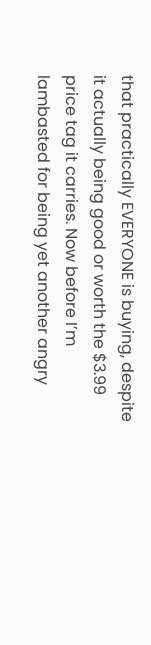that practically EVERYONE is buying, despite it actually being good or worth the $3.99 price tag it carries. Now before I’m lambasted for being yet another angry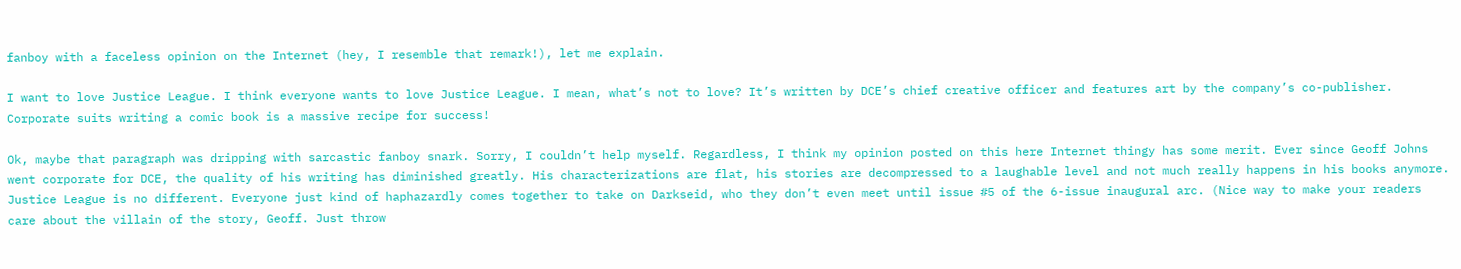fanboy with a faceless opinion on the Internet (hey, I resemble that remark!), let me explain.

I want to love Justice League. I think everyone wants to love Justice League. I mean, what’s not to love? It’s written by DCE’s chief creative officer and features art by the company’s co-publisher. Corporate suits writing a comic book is a massive recipe for success!

Ok, maybe that paragraph was dripping with sarcastic fanboy snark. Sorry, I couldn’t help myself. Regardless, I think my opinion posted on this here Internet thingy has some merit. Ever since Geoff Johns went corporate for DCE, the quality of his writing has diminished greatly. His characterizations are flat, his stories are decompressed to a laughable level and not much really happens in his books anymore. Justice League is no different. Everyone just kind of haphazardly comes together to take on Darkseid, who they don’t even meet until issue #5 of the 6-issue inaugural arc. (Nice way to make your readers care about the villain of the story, Geoff. Just throw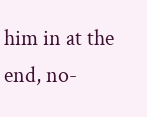him in at the end, no-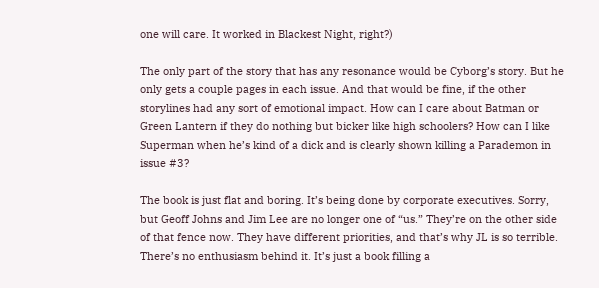one will care. It worked in Blackest Night, right?)

The only part of the story that has any resonance would be Cyborg’s story. But he only gets a couple pages in each issue. And that would be fine, if the other storylines had any sort of emotional impact. How can I care about Batman or Green Lantern if they do nothing but bicker like high schoolers? How can I like Superman when he’s kind of a dick and is clearly shown killing a Parademon in issue #3?

The book is just flat and boring. It’s being done by corporate executives. Sorry, but Geoff Johns and Jim Lee are no longer one of “us.” They’re on the other side of that fence now. They have different priorities, and that’s why JL is so terrible. There’s no enthusiasm behind it. It’s just a book filling a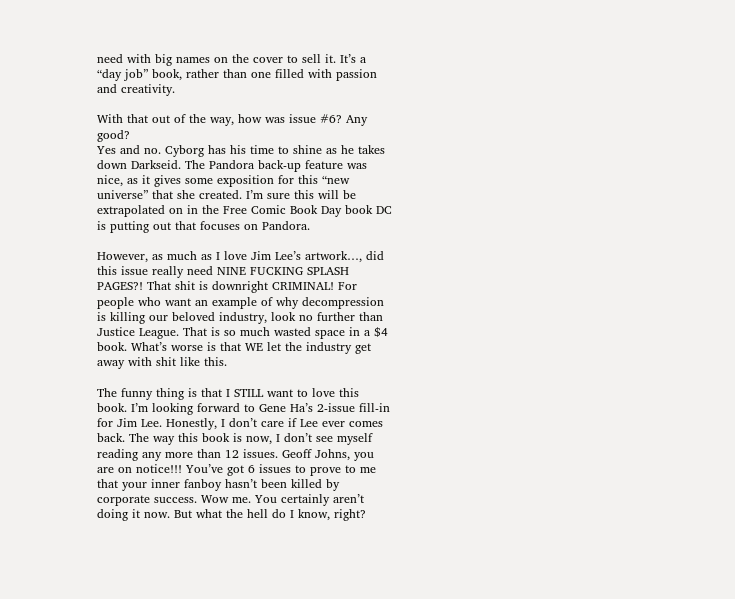need with big names on the cover to sell it. It’s a “day job” book, rather than one filled with passion and creativity.

With that out of the way, how was issue #6? Any good?
Yes and no. Cyborg has his time to shine as he takes down Darkseid. The Pandora back-up feature was nice, as it gives some exposition for this “new universe” that she created. I’m sure this will be extrapolated on in the Free Comic Book Day book DC is putting out that focuses on Pandora.

However, as much as I love Jim Lee’s artwork…, did this issue really need NINE FUCKING SPLASH PAGES?! That shit is downright CRIMINAL! For people who want an example of why decompression is killing our beloved industry, look no further than Justice League. That is so much wasted space in a $4 book. What’s worse is that WE let the industry get away with shit like this.

The funny thing is that I STILL want to love this book. I’m looking forward to Gene Ha’s 2-issue fill-in for Jim Lee. Honestly, I don’t care if Lee ever comes back. The way this book is now, I don’t see myself reading any more than 12 issues. Geoff Johns, you are on notice!!! You’ve got 6 issues to prove to me that your inner fanboy hasn’t been killed by corporate success. Wow me. You certainly aren’t doing it now. But what the hell do I know, right?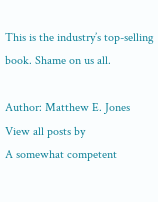This is the industry’s top-selling book. Shame on us all.

Author: Matthew E. Jones View all posts by
A somewhat competent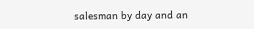salesman by day and an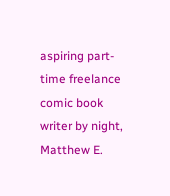aspiring part-time freelance comic book writer by night, Matthew E.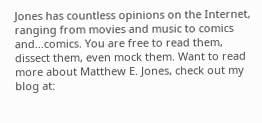Jones has countless opinions on the Internet, ranging from movies and music to comics and...comics. You are free to read them, dissect them, even mock them. Want to read more about Matthew E. Jones, check out my blog at: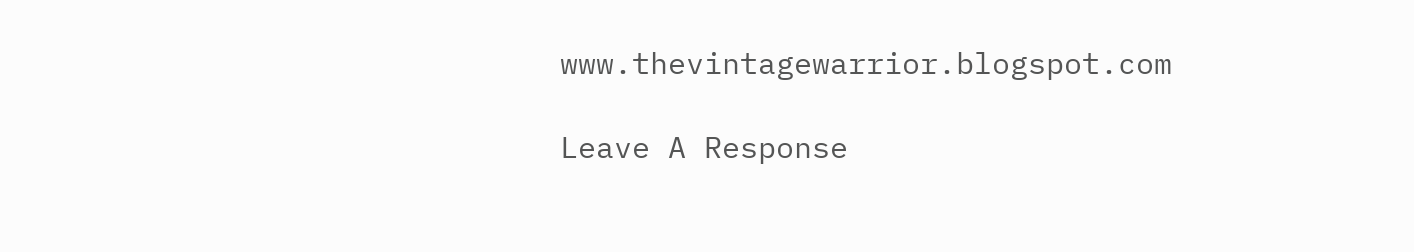www.thevintagewarrior.blogspot.com

Leave A Response